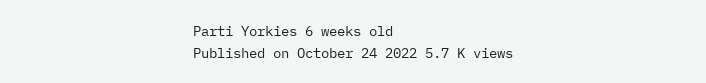Parti Yorkies 6 weeks old
Published on October 24 2022 5.7 K views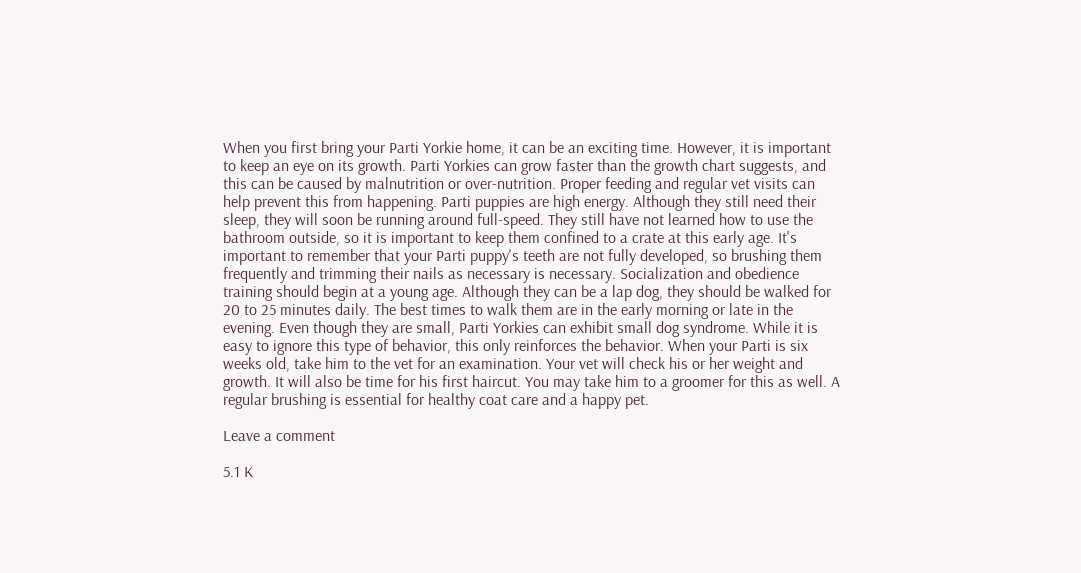When you first bring your Parti Yorkie home, it can be an exciting time. However, it is important to keep an eye on its growth. Parti Yorkies can grow faster than the growth chart suggests, and this can be caused by malnutrition or over-nutrition. Proper feeding and regular vet visits can help prevent this from happening. Parti puppies are high energy. Although they still need their sleep, they will soon be running around full-speed. They still have not learned how to use the bathroom outside, so it is important to keep them confined to a crate at this early age. It's important to remember that your Parti puppy's teeth are not fully developed, so brushing them frequently and trimming their nails as necessary is necessary. Socialization and obedience training should begin at a young age. Although they can be a lap dog, they should be walked for 20 to 25 minutes daily. The best times to walk them are in the early morning or late in the evening. Even though they are small, Parti Yorkies can exhibit small dog syndrome. While it is easy to ignore this type of behavior, this only reinforces the behavior. When your Parti is six weeks old, take him to the vet for an examination. Your vet will check his or her weight and growth. It will also be time for his first haircut. You may take him to a groomer for this as well. A regular brushing is essential for healthy coat care and a happy pet.

Leave a comment

5.1 K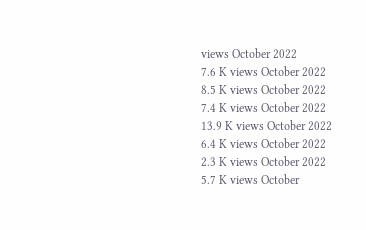views October 2022
7.6 K views October 2022
8.5 K views October 2022
7.4 K views October 2022
13.9 K views October 2022
6.4 K views October 2022
2.3 K views October 2022
5.7 K views October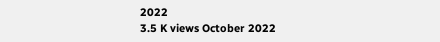2022
3.5 K views October 2022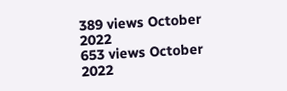389 views October 2022
653 views October 2022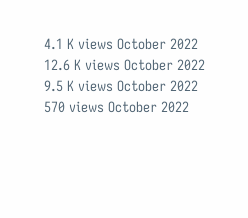4.1 K views October 2022
12.6 K views October 2022
9.5 K views October 2022
570 views October 2022